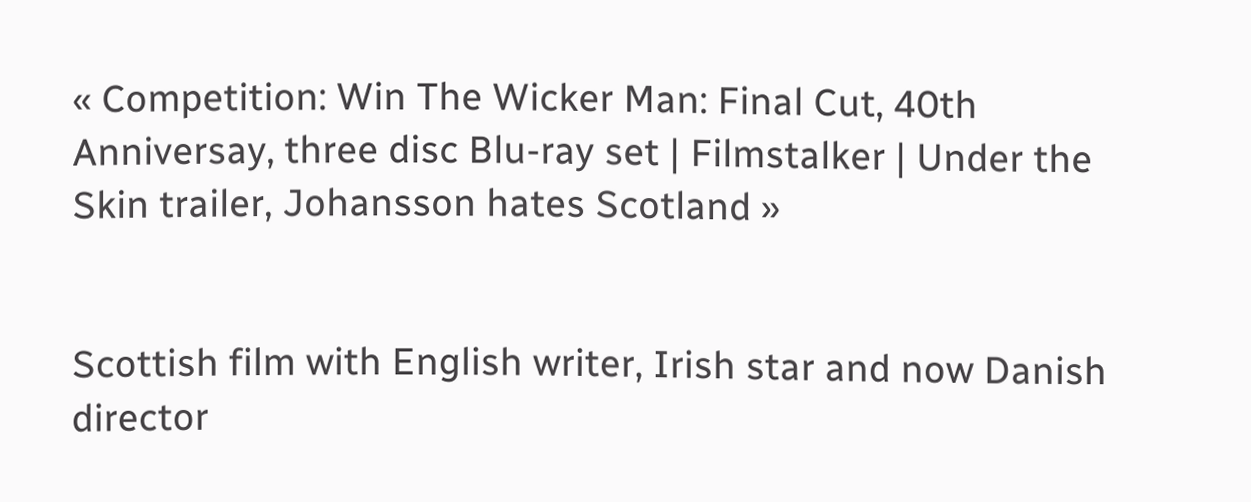« Competition: Win The Wicker Man: Final Cut, 40th Anniversay, three disc Blu-ray set | Filmstalker | Under the Skin trailer, Johansson hates Scotland »


Scottish film with English writer, Irish star and now Danish director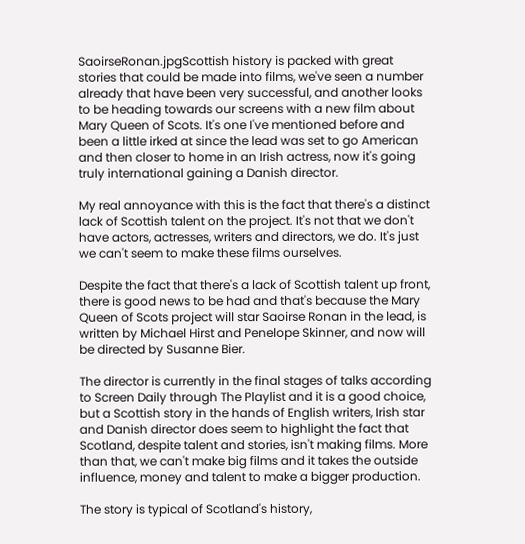SaoirseRonan.jpgScottish history is packed with great stories that could be made into films, we've seen a number already that have been very successful, and another looks to be heading towards our screens with a new film about Mary Queen of Scots. It's one I've mentioned before and been a little irked at since the lead was set to go American and then closer to home in an Irish actress, now it's going truly international gaining a Danish director.

My real annoyance with this is the fact that there's a distinct lack of Scottish talent on the project. It's not that we don't have actors, actresses, writers and directors, we do. It's just we can't seem to make these films ourselves.

Despite the fact that there's a lack of Scottish talent up front, there is good news to be had and that's because the Mary Queen of Scots project will star Saoirse Ronan in the lead, is written by Michael Hirst and Penelope Skinner, and now will be directed by Susanne Bier.

The director is currently in the final stages of talks according to Screen Daily through The Playlist and it is a good choice, but a Scottish story in the hands of English writers, Irish star and Danish director does seem to highlight the fact that Scotland, despite talent and stories, isn't making films. More than that, we can't make big films and it takes the outside influence, money and talent to make a bigger production.

The story is typical of Scotland's history,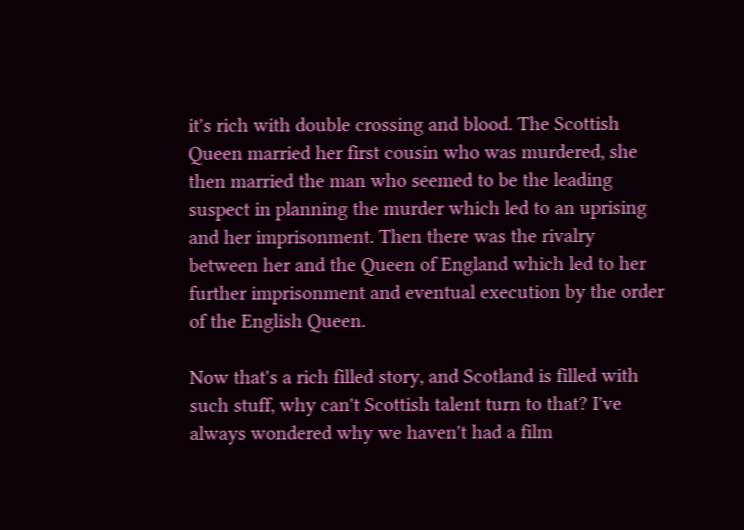it's rich with double crossing and blood. The Scottish Queen married her first cousin who was murdered, she then married the man who seemed to be the leading suspect in planning the murder which led to an uprising and her imprisonment. Then there was the rivalry between her and the Queen of England which led to her further imprisonment and eventual execution by the order of the English Queen.

Now that's a rich filled story, and Scotland is filled with such stuff, why can't Scottish talent turn to that? I've always wondered why we haven't had a film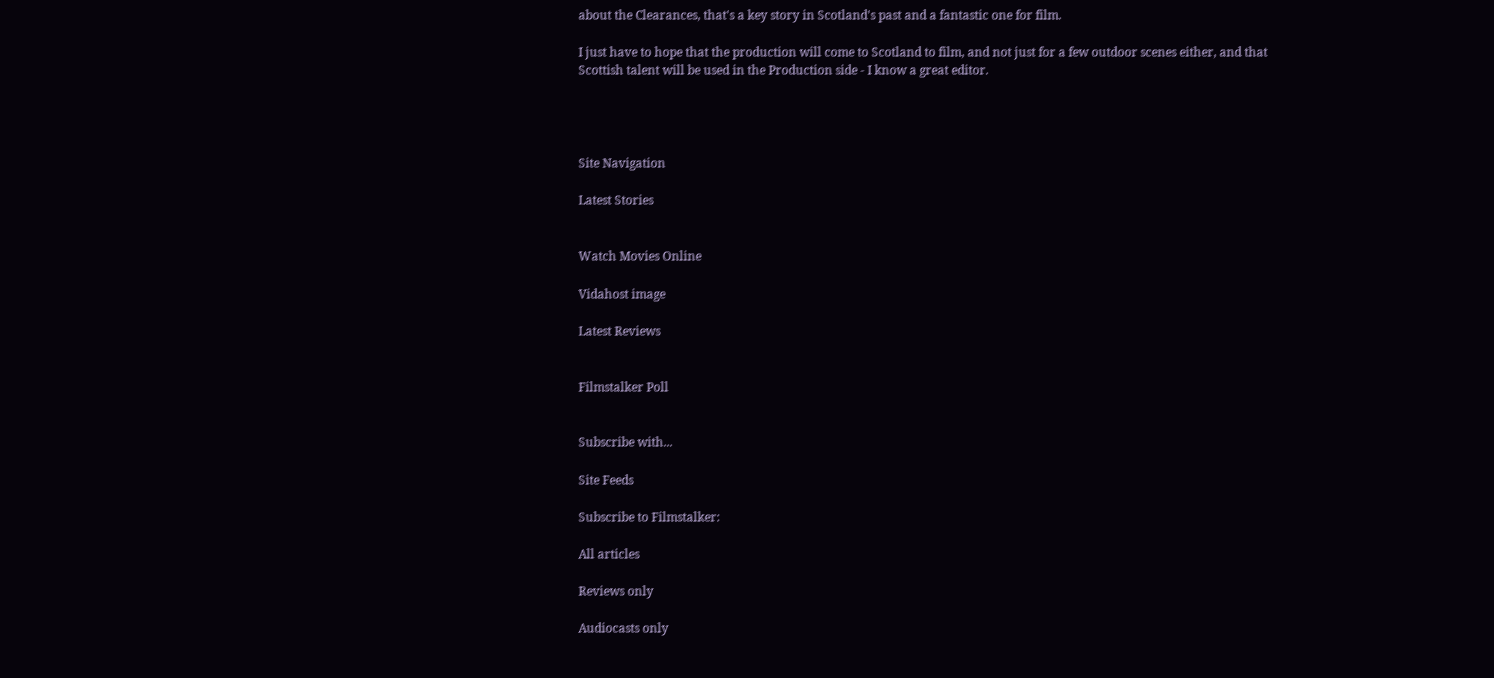about the Clearances, that's a key story in Scotland's past and a fantastic one for film.

I just have to hope that the production will come to Scotland to film, and not just for a few outdoor scenes either, and that Scottish talent will be used in the Production side - I know a great editor.




Site Navigation

Latest Stories


Watch Movies Online

Vidahost image

Latest Reviews


Filmstalker Poll


Subscribe with...

Site Feeds

Subscribe to Filmstalker:

All articles

Reviews only

Audiocasts only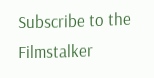Subscribe to the Filmstalker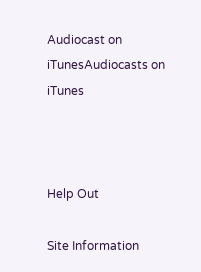Audiocast on iTunesAudiocasts on iTunes



Help Out

Site Information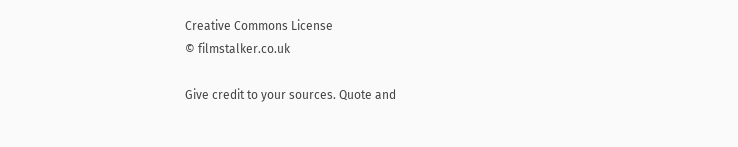Creative Commons License
© filmstalker.co.uk

Give credit to your sources. Quote and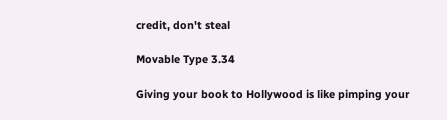credit, don't steal

Movable Type 3.34

Giving your book to Hollywood is like pimping your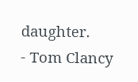daughter.
- Tom Clancy